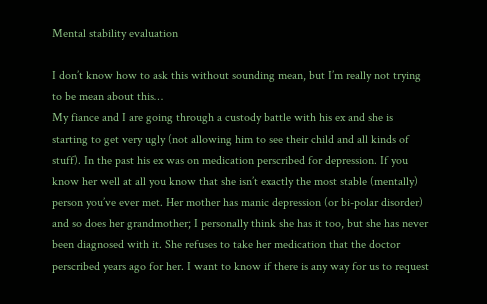Mental stability evaluation

I don’t know how to ask this without sounding mean, but I’m really not trying to be mean about this…
My fiance and I are going through a custody battle with his ex and she is starting to get very ugly (not allowing him to see their child and all kinds of stuff). In the past his ex was on medication perscribed for depression. If you know her well at all you know that she isn’t exactly the most stable (mentally) person you’ve ever met. Her mother has manic depression (or bi-polar disorder) and so does her grandmother; I personally think she has it too, but she has never been diagnosed with it. She refuses to take her medication that the doctor perscribed years ago for her. I want to know if there is any way for us to request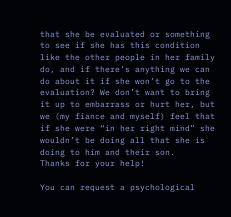that she be evaluated or something to see if she has this condition like the other people in her family do, and if there’s anything we can do about it if she won’t go to the evaluation? We don’t want to bring it up to embarrass or hurt her, but we (my fiance and myself) feel that if she were “in her right mind” she wouldn’t be doing all that she is doing to him and their son.
Thanks for your help!

You can request a psychological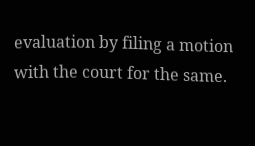evaluation by filing a motion with the court for the same.